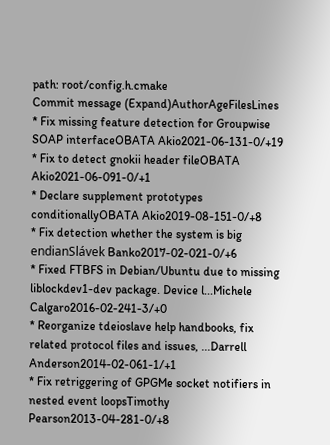path: root/config.h.cmake
Commit message (Expand)AuthorAgeFilesLines
* Fix missing feature detection for Groupwise SOAP interfaceOBATA Akio2021-06-131-0/+19
* Fix to detect gnokii header fileOBATA Akio2021-06-091-0/+1
* Declare supplement prototypes conditionallyOBATA Akio2019-08-151-0/+8
* Fix detection whether the system is big endianSlávek Banko2017-02-021-0/+6
* Fixed FTBFS in Debian/Ubuntu due to missing liblockdev1-dev package. Device l...Michele Calgaro2016-02-241-3/+0
* Reorganize tdeioslave help handbooks, fix related protocol files and issues, ...Darrell Anderson2014-02-061-1/+1
* Fix retriggering of GPGMe socket notifiers in nested event loopsTimothy Pearson2013-04-281-0/+8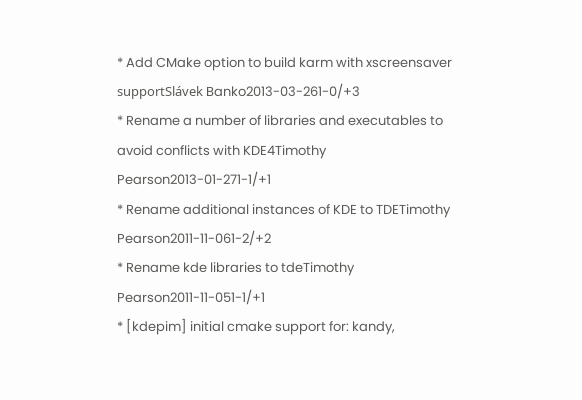* Add CMake option to build karm with xscreensaver supportSlávek Banko2013-03-261-0/+3
* Rename a number of libraries and executables to avoid conflicts with KDE4Timothy Pearson2013-01-271-1/+1
* Rename additional instances of KDE to TDETimothy Pearson2011-11-061-2/+2
* Rename kde libraries to tdeTimothy Pearson2011-11-051-1/+1
* [kdepim] initial cmake support for: kandy,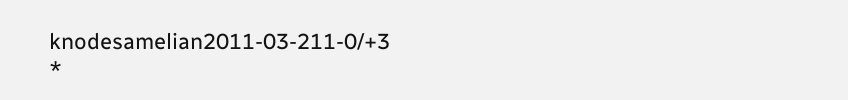knodesamelian2011-03-211-0/+3
*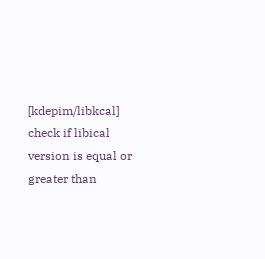[kdepim/libkcal] check if libical version is equal or greater than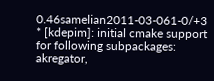0.46samelian2011-03-061-0/+3
* [kdepim]: initial cmake support for following subpackages: akregator,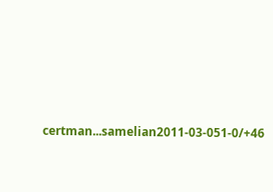certman...samelian2011-03-051-0/+46